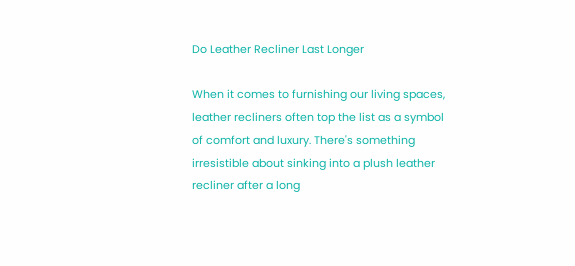Do Leather Recliner Last Longer

When it comes to furnishing our living spaces, leather recliners often top the list as a symbol of comfort and luxury. There's something irresistible about sinking into a plush leather recliner after a long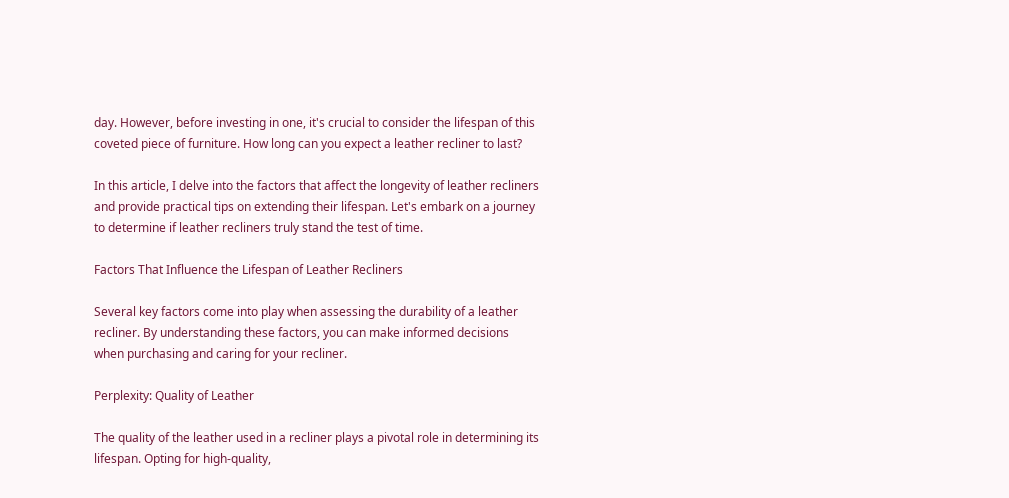day. However, before investing in one, it's crucial to consider the lifespan of this coveted piece of furniture. How long can you expect a leather recliner to last?

In this article, I delve into the factors that affect the longevity of leather recliners and provide practical tips on extending their lifespan. Let's embark on a journey to determine if leather recliners truly stand the test of time.

Factors That Influence the Lifespan of Leather Recliners

Several key factors come into play when assessing the durability of a leather recliner. By understanding these factors, you can make informed decisions when purchasing and caring for your recliner.

Perplexity: Quality of Leather

The quality of the leather used in a recliner plays a pivotal role in determining its lifespan. Opting for high-quality,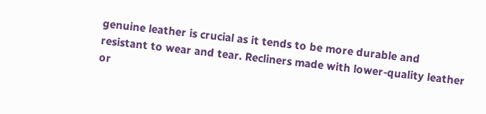genuine leather is crucial as it tends to be more durable and resistant to wear and tear. Recliners made with lower-quality leather or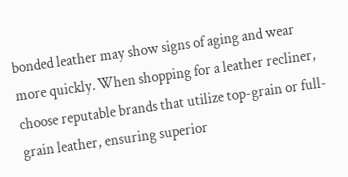bonded leather may show signs of aging and wear more quickly. When shopping for a leather recliner, choose reputable brands that utilize top-grain or full-grain leather, ensuring superior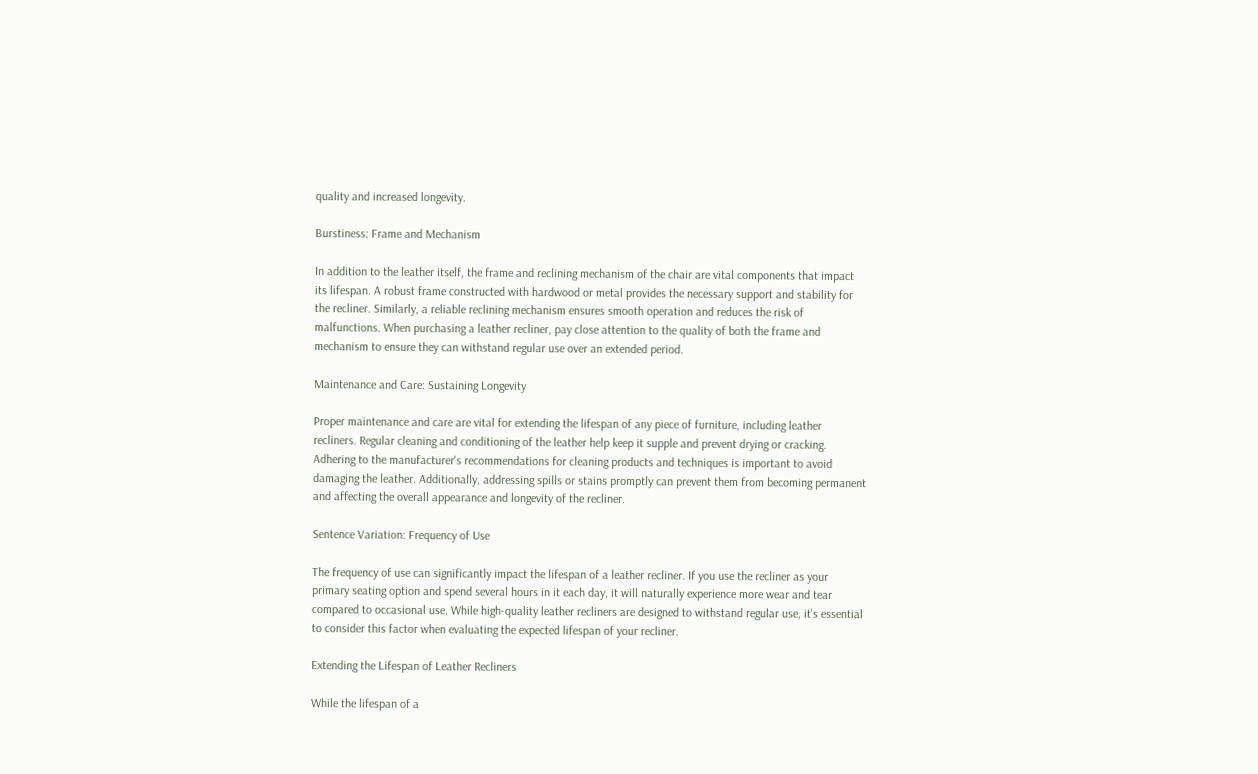quality and increased longevity.

Burstiness: Frame and Mechanism

In addition to the leather itself, the frame and reclining mechanism of the chair are vital components that impact its lifespan. A robust frame constructed with hardwood or metal provides the necessary support and stability for the recliner. Similarly, a reliable reclining mechanism ensures smooth operation and reduces the risk of malfunctions. When purchasing a leather recliner, pay close attention to the quality of both the frame and mechanism to ensure they can withstand regular use over an extended period.

Maintenance and Care: Sustaining Longevity

Proper maintenance and care are vital for extending the lifespan of any piece of furniture, including leather recliners. Regular cleaning and conditioning of the leather help keep it supple and prevent drying or cracking. Adhering to the manufacturer's recommendations for cleaning products and techniques is important to avoid damaging the leather. Additionally, addressing spills or stains promptly can prevent them from becoming permanent and affecting the overall appearance and longevity of the recliner.

Sentence Variation: Frequency of Use

The frequency of use can significantly impact the lifespan of a leather recliner. If you use the recliner as your primary seating option and spend several hours in it each day, it will naturally experience more wear and tear compared to occasional use. While high-quality leather recliners are designed to withstand regular use, it's essential to consider this factor when evaluating the expected lifespan of your recliner.

Extending the Lifespan of Leather Recliners

While the lifespan of a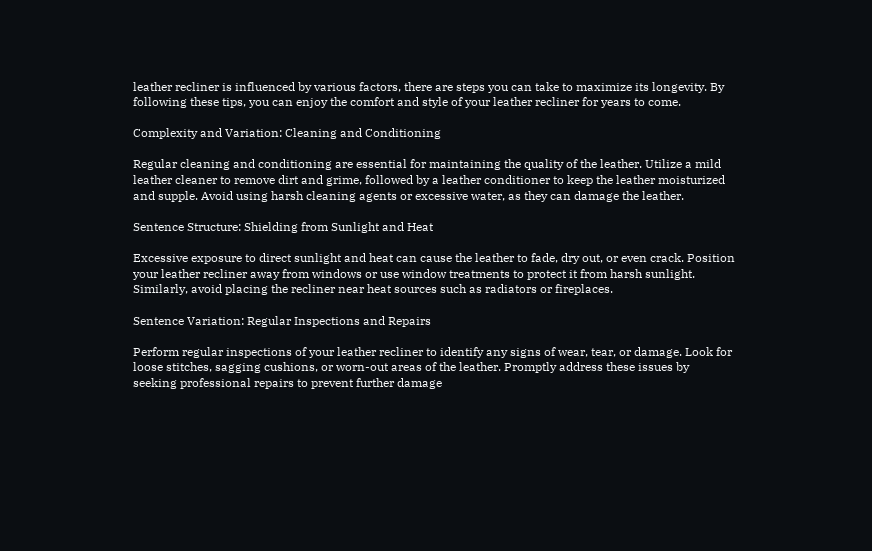leather recliner is influenced by various factors, there are steps you can take to maximize its longevity. By following these tips, you can enjoy the comfort and style of your leather recliner for years to come.

Complexity and Variation: Cleaning and Conditioning

Regular cleaning and conditioning are essential for maintaining the quality of the leather. Utilize a mild leather cleaner to remove dirt and grime, followed by a leather conditioner to keep the leather moisturized and supple. Avoid using harsh cleaning agents or excessive water, as they can damage the leather.

Sentence Structure: Shielding from Sunlight and Heat

Excessive exposure to direct sunlight and heat can cause the leather to fade, dry out, or even crack. Position your leather recliner away from windows or use window treatments to protect it from harsh sunlight. Similarly, avoid placing the recliner near heat sources such as radiators or fireplaces.

Sentence Variation: Regular Inspections and Repairs

Perform regular inspections of your leather recliner to identify any signs of wear, tear, or damage. Look for loose stitches, sagging cushions, or worn-out areas of the leather. Promptly address these issues by seeking professional repairs to prevent further damage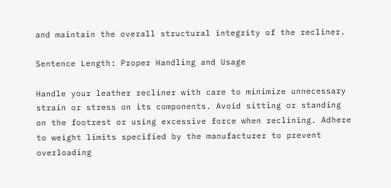and maintain the overall structural integrity of the recliner.

Sentence Length: Proper Handling and Usage

Handle your leather recliner with care to minimize unnecessary strain or stress on its components. Avoid sitting or standing on the footrest or using excessive force when reclining. Adhere to weight limits specified by the manufacturer to prevent overloading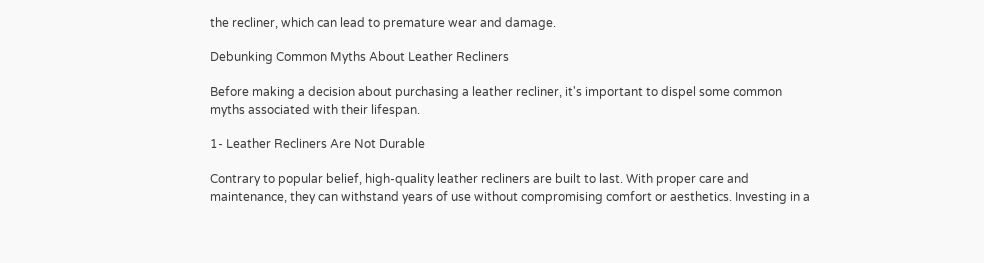the recliner, which can lead to premature wear and damage.

Debunking Common Myths About Leather Recliners

Before making a decision about purchasing a leather recliner, it's important to dispel some common myths associated with their lifespan.

1- Leather Recliners Are Not Durable

Contrary to popular belief, high-quality leather recliners are built to last. With proper care and maintenance, they can withstand years of use without compromising comfort or aesthetics. Investing in a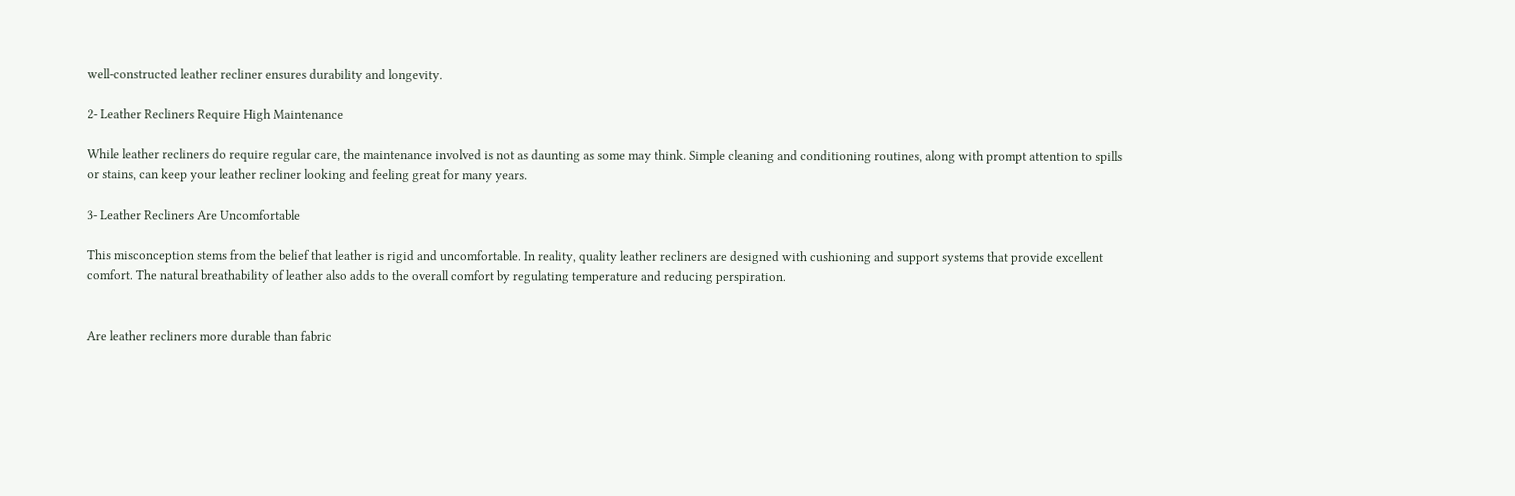well-constructed leather recliner ensures durability and longevity.

2- Leather Recliners Require High Maintenance

While leather recliners do require regular care, the maintenance involved is not as daunting as some may think. Simple cleaning and conditioning routines, along with prompt attention to spills or stains, can keep your leather recliner looking and feeling great for many years.

3- Leather Recliners Are Uncomfortable

This misconception stems from the belief that leather is rigid and uncomfortable. In reality, quality leather recliners are designed with cushioning and support systems that provide excellent comfort. The natural breathability of leather also adds to the overall comfort by regulating temperature and reducing perspiration.


Are leather recliners more durable than fabric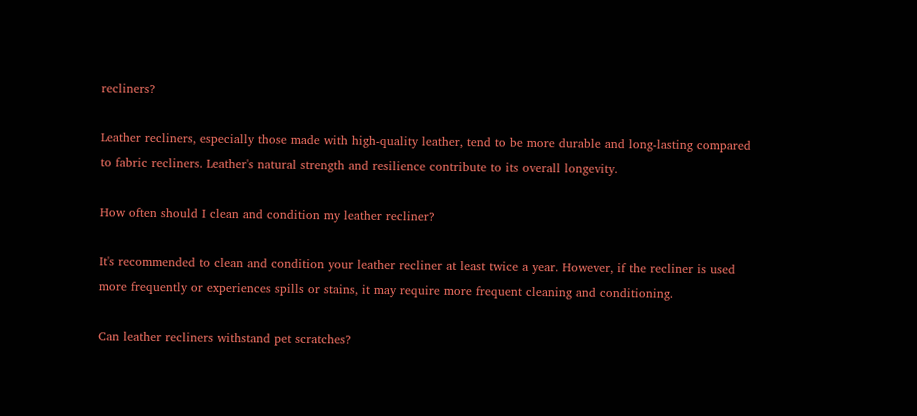recliners?

Leather recliners, especially those made with high-quality leather, tend to be more durable and long-lasting compared to fabric recliners. Leather's natural strength and resilience contribute to its overall longevity.

How often should I clean and condition my leather recliner?

It's recommended to clean and condition your leather recliner at least twice a year. However, if the recliner is used more frequently or experiences spills or stains, it may require more frequent cleaning and conditioning.

Can leather recliners withstand pet scratches?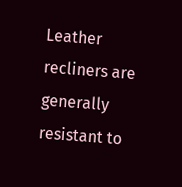Leather recliners are generally resistant to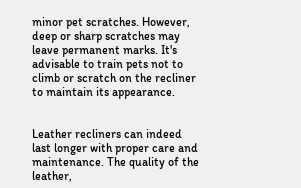minor pet scratches. However, deep or sharp scratches may leave permanent marks. It's advisable to train pets not to climb or scratch on the recliner to maintain its appearance.


Leather recliners can indeed last longer with proper care and maintenance. The quality of the leather,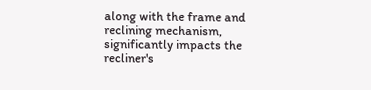along with the frame and reclining mechanism, significantly impacts the recliner's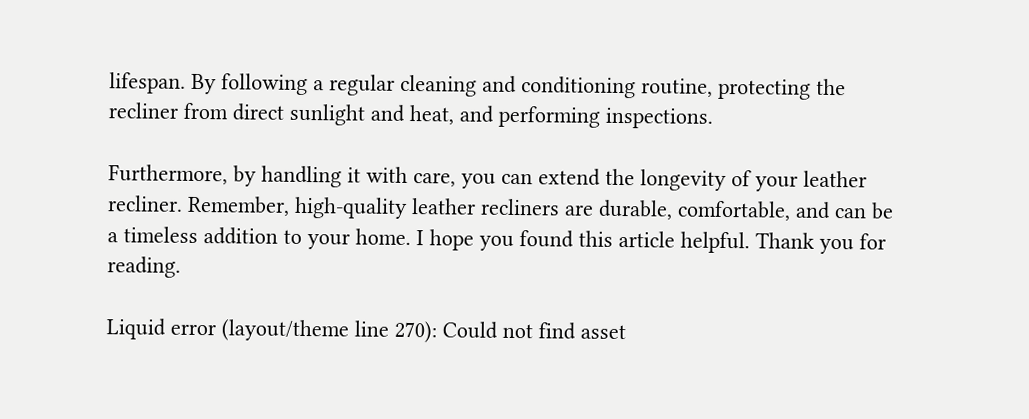lifespan. By following a regular cleaning and conditioning routine, protecting the recliner from direct sunlight and heat, and performing inspections.

Furthermore, by handling it with care, you can extend the longevity of your leather recliner. Remember, high-quality leather recliners are durable, comfortable, and can be a timeless addition to your home. I hope you found this article helpful. Thank you for reading.

Liquid error (layout/theme line 270): Could not find asset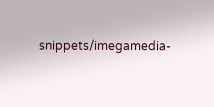snippets/imegamedia-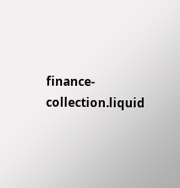finance-collection.liquid